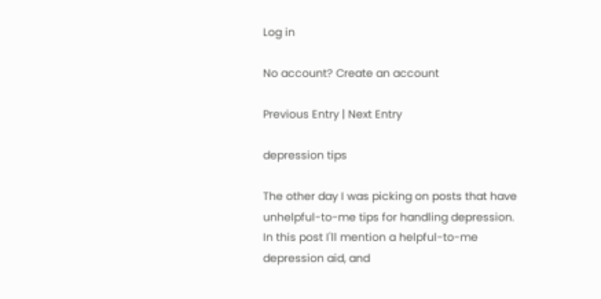Log in

No account? Create an account

Previous Entry | Next Entry

depression tips

The other day I was picking on posts that have unhelpful-to-me tips for handling depression. In this post I'll mention a helpful-to-me depression aid, and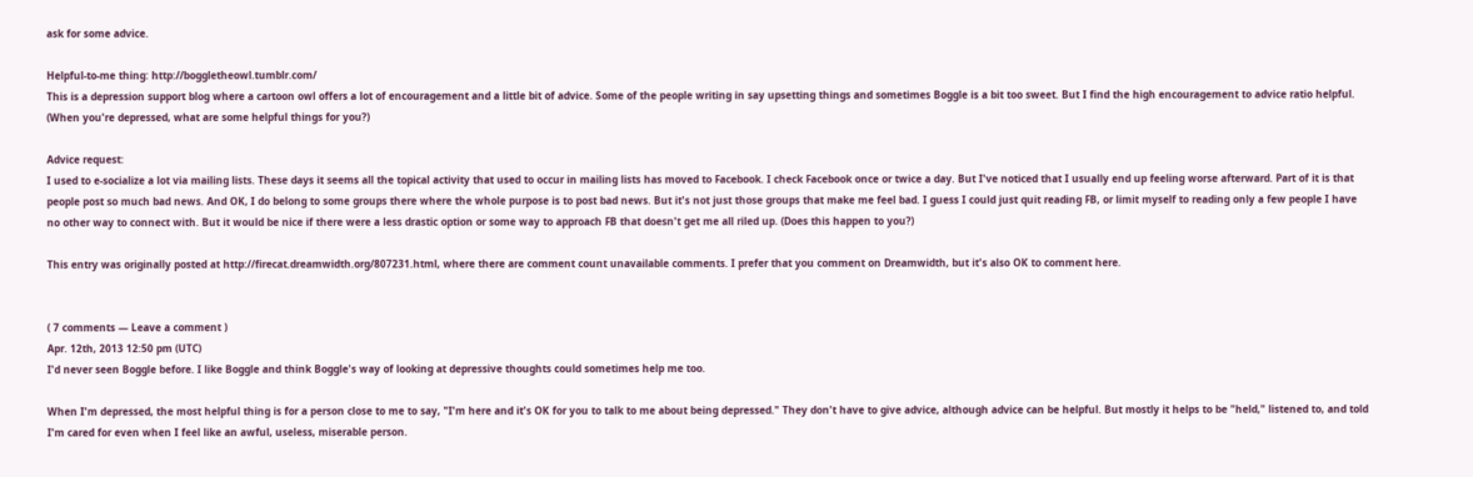ask for some advice.

Helpful-to-me thing: http://boggletheowl.tumblr.com/
This is a depression support blog where a cartoon owl offers a lot of encouragement and a little bit of advice. Some of the people writing in say upsetting things and sometimes Boggle is a bit too sweet. But I find the high encouragement to advice ratio helpful. (When you're depressed, what are some helpful things for you?)

Advice request:
I used to e-socialize a lot via mailing lists. These days it seems all the topical activity that used to occur in mailing lists has moved to Facebook. I check Facebook once or twice a day. But I've noticed that I usually end up feeling worse afterward. Part of it is that people post so much bad news. And OK, I do belong to some groups there where the whole purpose is to post bad news. But it's not just those groups that make me feel bad. I guess I could just quit reading FB, or limit myself to reading only a few people I have no other way to connect with. But it would be nice if there were a less drastic option or some way to approach FB that doesn't get me all riled up. (Does this happen to you?)

This entry was originally posted at http://firecat.dreamwidth.org/807231.html, where there are comment count unavailable comments. I prefer that you comment on Dreamwidth, but it's also OK to comment here.


( 7 comments — Leave a comment )
Apr. 12th, 2013 12:50 pm (UTC)
I'd never seen Boggle before. I like Boggle and think Boggle's way of looking at depressive thoughts could sometimes help me too.

When I'm depressed, the most helpful thing is for a person close to me to say, "I'm here and it's OK for you to talk to me about being depressed." They don't have to give advice, although advice can be helpful. But mostly it helps to be "held," listened to, and told I'm cared for even when I feel like an awful, useless, miserable person.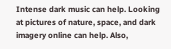Intense dark music can help. Looking at pictures of nature, space, and dark imagery online can help. Also,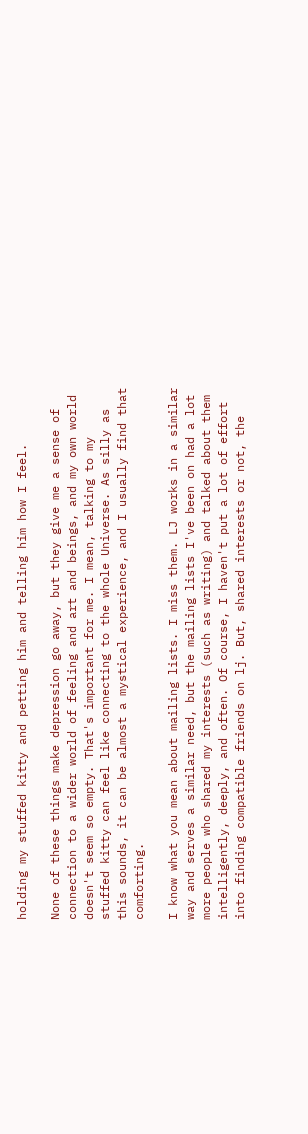holding my stuffed kitty and petting him and telling him how I feel.

None of these things make depression go away, but they give me a sense of connection to a wider world of feeling and art and beings, and my own world doesn't seem so empty. That's important for me. I mean, talking to my stuffed kitty can feel like connecting to the whole Universe. As silly as this sounds, it can be almost a mystical experience, and I usually find that comforting.

I know what you mean about mailing lists. I miss them. LJ works in a similar way and serves a similar need, but the mailing lists I've been on had a lot more people who shared my interests (such as writing) and talked about them intelligently, deeply, and often. Of course, I haven't put a lot of effort into finding compatible friends on lj. But, shared interests or not, the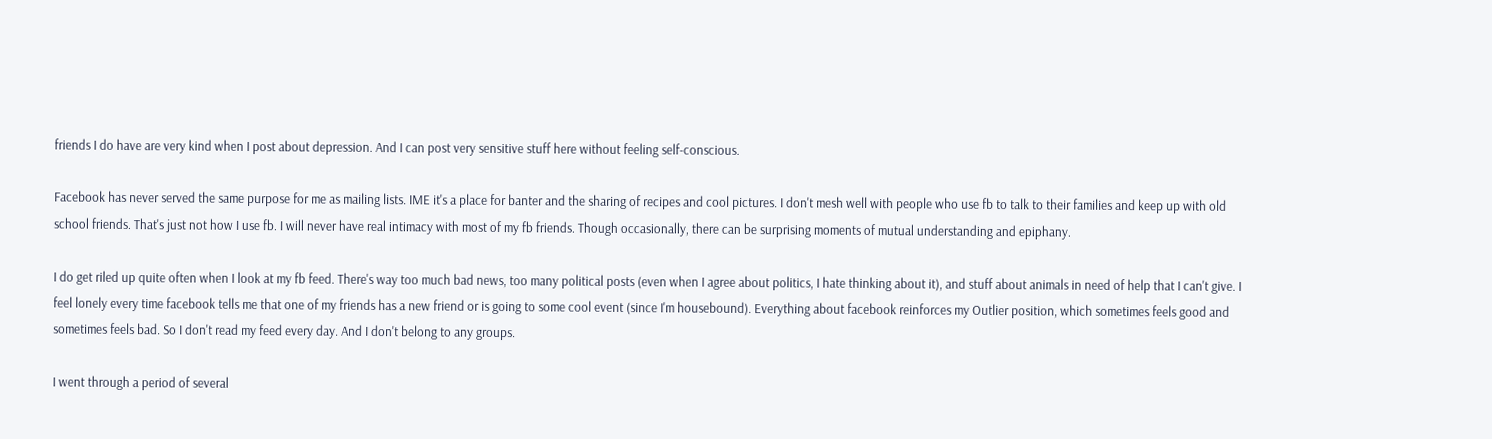friends I do have are very kind when I post about depression. And I can post very sensitive stuff here without feeling self-conscious.

Facebook has never served the same purpose for me as mailing lists. IME it's a place for banter and the sharing of recipes and cool pictures. I don't mesh well with people who use fb to talk to their families and keep up with old school friends. That's just not how I use fb. I will never have real intimacy with most of my fb friends. Though occasionally, there can be surprising moments of mutual understanding and epiphany.

I do get riled up quite often when I look at my fb feed. There's way too much bad news, too many political posts (even when I agree about politics, I hate thinking about it), and stuff about animals in need of help that I can't give. I feel lonely every time facebook tells me that one of my friends has a new friend or is going to some cool event (since I'm housebound). Everything about facebook reinforces my Outlier position, which sometimes feels good and sometimes feels bad. So I don't read my feed every day. And I don't belong to any groups.

I went through a period of several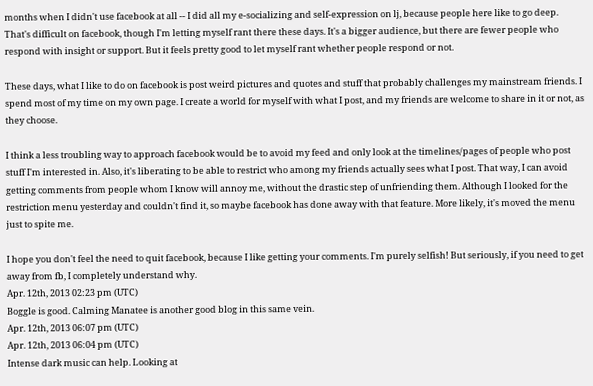months when I didn't use facebook at all -- I did all my e-socializing and self-expression on lj, because people here like to go deep. That's difficult on facebook, though I'm letting myself rant there these days. It's a bigger audience, but there are fewer people who respond with insight or support. But it feels pretty good to let myself rant whether people respond or not.

These days, what I like to do on facebook is post weird pictures and quotes and stuff that probably challenges my mainstream friends. I spend most of my time on my own page. I create a world for myself with what I post, and my friends are welcome to share in it or not, as they choose.

I think a less troubling way to approach facebook would be to avoid my feed and only look at the timelines/pages of people who post stuff I'm interested in. Also, it's liberating to be able to restrict who among my friends actually sees what I post. That way, I can avoid getting comments from people whom I know will annoy me, without the drastic step of unfriending them. Although I looked for the restriction menu yesterday and couldn't find it, so maybe facebook has done away with that feature. More likely, it's moved the menu just to spite me.

I hope you don't feel the need to quit facebook, because I like getting your comments. I'm purely selfish! But seriously, if you need to get away from fb, I completely understand why.
Apr. 12th, 2013 02:23 pm (UTC)
Boggle is good. Calming Manatee is another good blog in this same vein.
Apr. 12th, 2013 06:07 pm (UTC)
Apr. 12th, 2013 06:04 pm (UTC)
Intense dark music can help. Looking at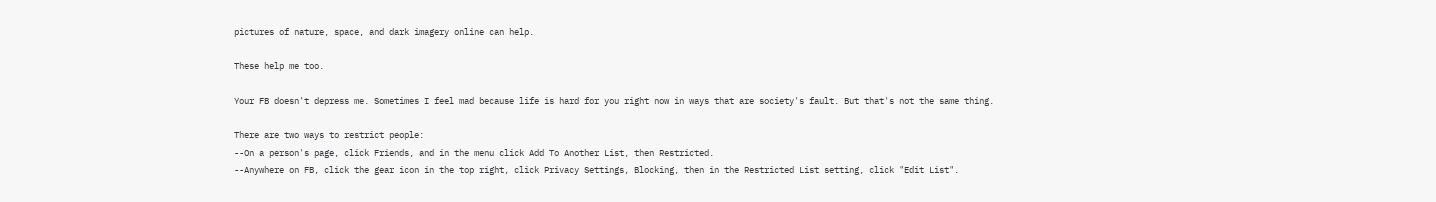pictures of nature, space, and dark imagery online can help.

These help me too.

Your FB doesn't depress me. Sometimes I feel mad because life is hard for you right now in ways that are society's fault. But that's not the same thing.

There are two ways to restrict people:
--On a person's page, click Friends, and in the menu click Add To Another List, then Restricted.
--Anywhere on FB, click the gear icon in the top right, click Privacy Settings, Blocking, then in the Restricted List setting, click "Edit List".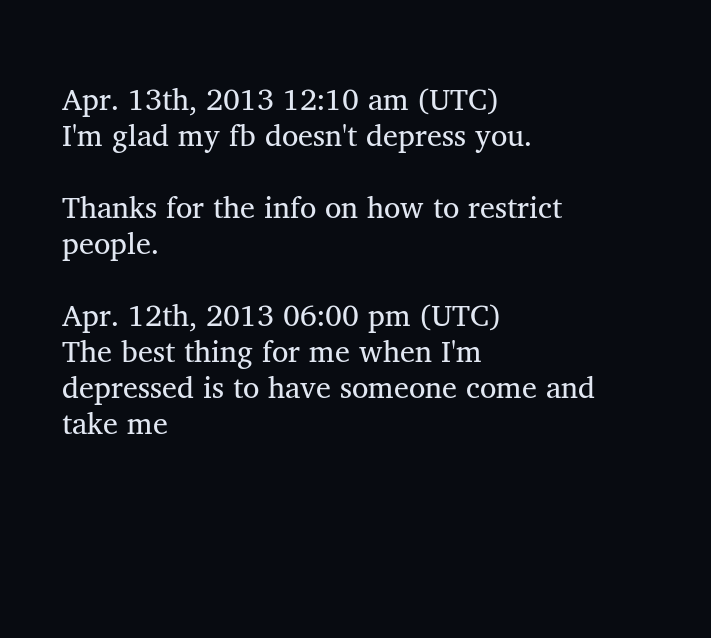Apr. 13th, 2013 12:10 am (UTC)
I'm glad my fb doesn't depress you.

Thanks for the info on how to restrict people.

Apr. 12th, 2013 06:00 pm (UTC)
The best thing for me when I'm depressed is to have someone come and take me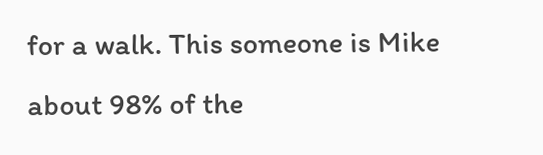for a walk. This someone is Mike about 98% of the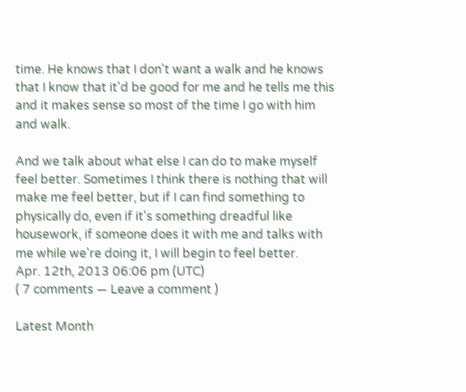time. He knows that I don't want a walk and he knows that I know that it'd be good for me and he tells me this and it makes sense so most of the time I go with him and walk.

And we talk about what else I can do to make myself feel better. Sometimes I think there is nothing that will make me feel better, but if I can find something to physically do, even if it's something dreadful like housework, if someone does it with me and talks with me while we're doing it, I will begin to feel better.
Apr. 12th, 2013 06:06 pm (UTC)
( 7 comments — Leave a comment )

Latest Month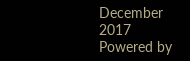December 2017
Powered by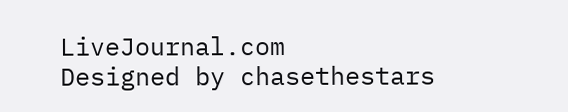LiveJournal.com
Designed by chasethestars